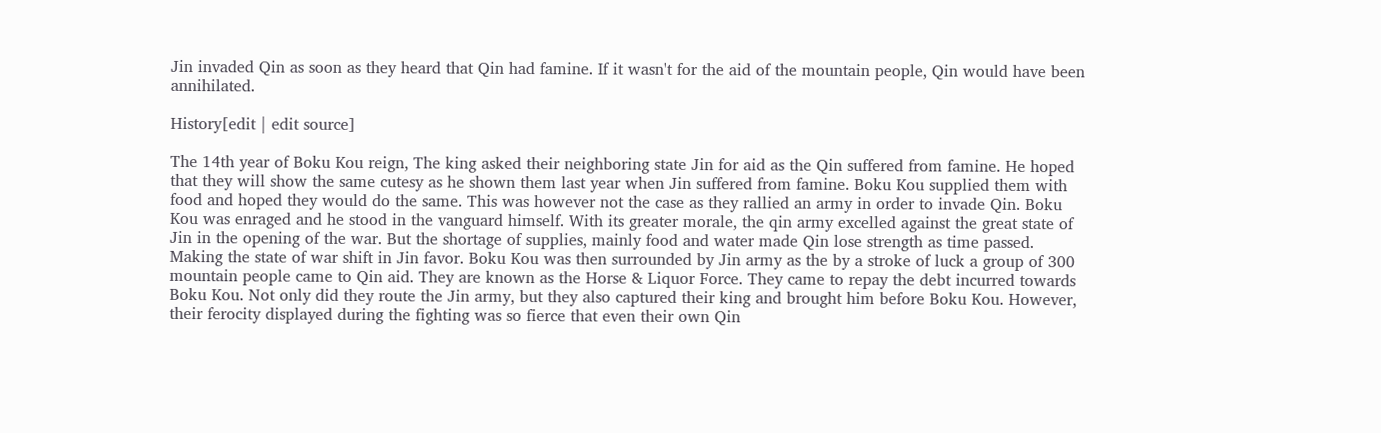Jin invaded Qin as soon as they heard that Qin had famine. If it wasn't for the aid of the mountain people, Qin would have been annihilated.

History[edit | edit source]

The 14th year of Boku Kou reign, The king asked their neighboring state Jin for aid as the Qin suffered from famine. He hoped that they will show the same cutesy as he shown them last year when Jin suffered from famine. Boku Kou supplied them with food and hoped they would do the same. This was however not the case as they rallied an army in order to invade Qin. Boku Kou was enraged and he stood in the vanguard himself. With its greater morale, the qin army excelled against the great state of Jin in the opening of the war. But the shortage of supplies, mainly food and water made Qin lose strength as time passed. Making the state of war shift in Jin favor. Boku Kou was then surrounded by Jin army as the by a stroke of luck a group of 300 mountain people came to Qin aid. They are known as the Horse & Liquor Force. They came to repay the debt incurred towards Boku Kou. Not only did they route the Jin army, but they also captured their king and brought him before Boku Kou. However, their ferocity displayed during the fighting was so fierce that even their own Qin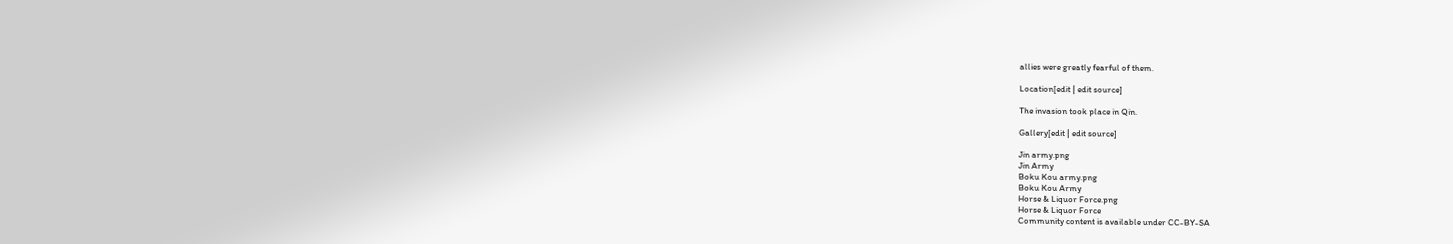allies were greatly fearful of them.

Location[edit | edit source]

The invasion took place in Qin.

Gallery[edit | edit source]

Jin army.png
Jin Army
Boku Kou army.png
Boku Kou Army
Horse & Liquor Force.png
Horse & Liquor Force
Community content is available under CC-BY-SA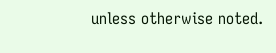unless otherwise noted.